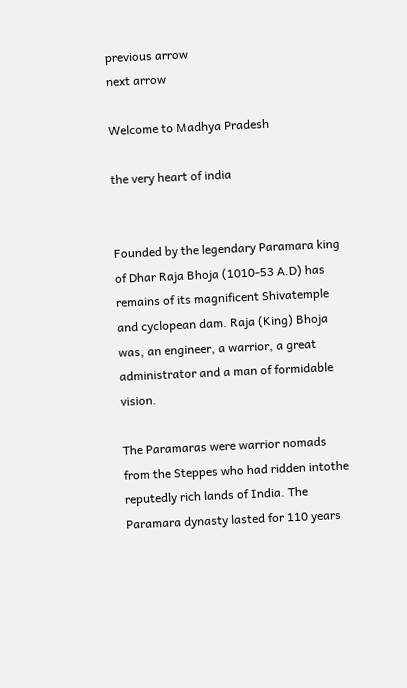previous arrow
next arrow

Welcome to Madhya Pradesh

the very heart of india


Founded by the legendary Paramara king of Dhar Raja Bhoja (1010-53 A.D) has remains of its magnificent Shivatemple and cyclopean dam. Raja (King) Bhoja was, an engineer, a warrior, a great administrator and a man of formidable vision.

The Paramaras were warrior nomads from the Steppes who had ridden intothe reputedly rich lands of India. The Paramara dynasty lasted for 110 years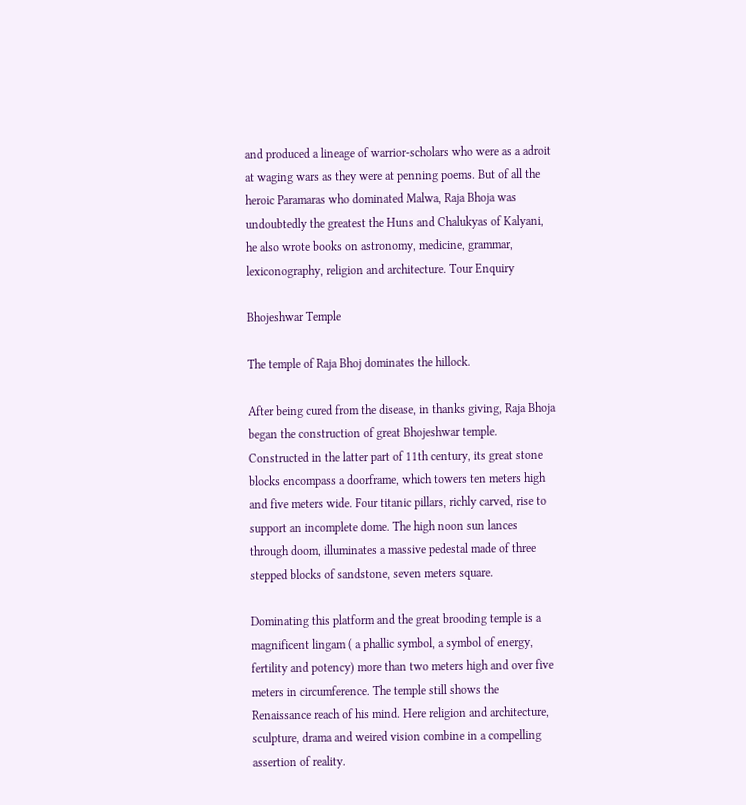and produced a lineage of warrior-scholars who were as a adroit at waging wars as they were at penning poems. But of all the heroic Paramaras who dominated Malwa, Raja Bhoja was undoubtedly the greatest the Huns and Chalukyas of Kalyani, he also wrote books on astronomy, medicine, grammar, lexiconography, religion and architecture. Tour Enquiry

Bhojeshwar Temple

The temple of Raja Bhoj dominates the hillock.

After being cured from the disease, in thanks giving, Raja Bhoja began the construction of great Bhojeshwar temple. Constructed in the latter part of 11th century, its great stone blocks encompass a doorframe, which towers ten meters high and five meters wide. Four titanic pillars, richly carved, rise to support an incomplete dome. The high noon sun lances through doom, illuminates a massive pedestal made of three stepped blocks of sandstone, seven meters square.

Dominating this platform and the great brooding temple is a magnificent lingam ( a phallic symbol, a symbol of energy, fertility and potency) more than two meters high and over five meters in circumference. The temple still shows the Renaissance reach of his mind. Here religion and architecture, sculpture, drama and weired vision combine in a compelling assertion of reality.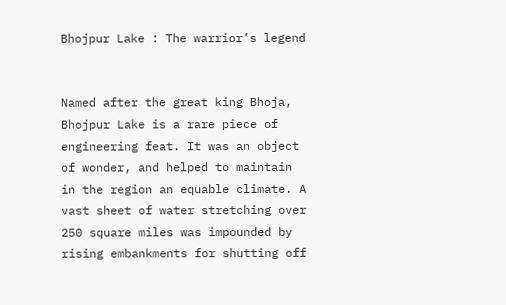Bhojpur Lake : The warrior’s legend


Named after the great king Bhoja, Bhojpur Lake is a rare piece of engineering feat. It was an object of wonder, and helped to maintain in the region an equable climate. A vast sheet of water stretching over 250 square miles was impounded by rising embankments for shutting off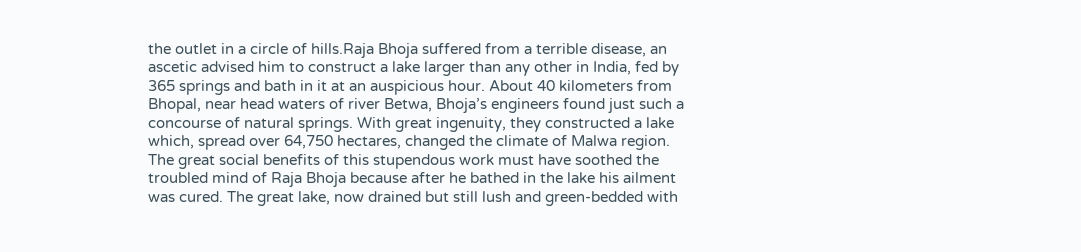the outlet in a circle of hills.Raja Bhoja suffered from a terrible disease, an ascetic advised him to construct a lake larger than any other in India, fed by 365 springs and bath in it at an auspicious hour. About 40 kilometers from Bhopal, near head waters of river Betwa, Bhoja’s engineers found just such a concourse of natural springs. With great ingenuity, they constructed a lake which, spread over 64,750 hectares, changed the climate of Malwa region. The great social benefits of this stupendous work must have soothed the troubled mind of Raja Bhoja because after he bathed in the lake his ailment was cured. The great lake, now drained but still lush and green-bedded with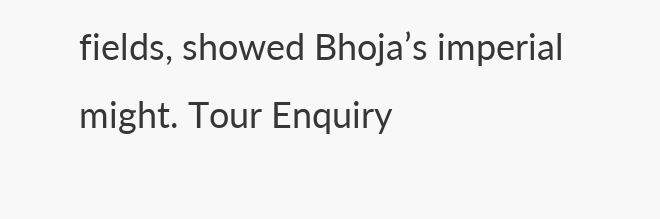fields, showed Bhoja’s imperial might. Tour Enquiry